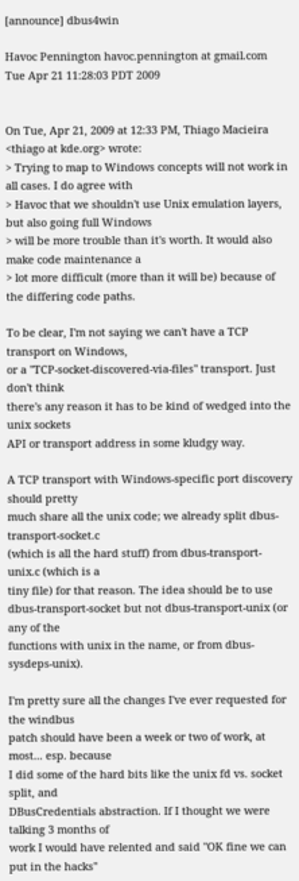[announce] dbus4win

Havoc Pennington havoc.pennington at gmail.com
Tue Apr 21 11:28:03 PDT 2009


On Tue, Apr 21, 2009 at 12:33 PM, Thiago Macieira <thiago at kde.org> wrote:
> Trying to map to Windows concepts will not work in all cases. I do agree with
> Havoc that we shouldn't use Unix emulation layers, but also going full Windows
> will be more trouble than it's worth. It would also make code maintenance a
> lot more difficult (more than it will be) because of the differing code paths.

To be clear, I'm not saying we can't have a TCP transport on Windows,
or a "TCP-socket-discovered-via-files" transport. Just don't think
there's any reason it has to be kind of wedged into the unix sockets
API or transport address in some kludgy way.

A TCP transport with Windows-specific port discovery should pretty
much share all the unix code; we already split dbus-transport-socket.c
(which is all the hard stuff) from dbus-transport-unix.c (which is a
tiny file) for that reason. The idea should be to use
dbus-transport-socket but not dbus-transport-unix (or any of the
functions with unix in the name, or from dbus-sysdeps-unix).

I'm pretty sure all the changes I've ever requested for the windbus
patch should have been a week or two of work, at most... esp. because
I did some of the hard bits like the unix fd vs. socket split, and
DBusCredentials abstraction. If I thought we were talking 3 months of
work I would have relented and said "OK fine we can put in the hacks"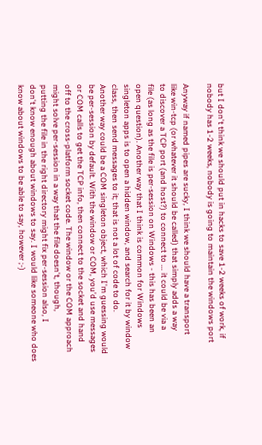but I don't think we should put in hacks to save 1-2 weeks of work, if
nobody has 1-2 weeks, nobody is going to maintain the windows port

Anyway if named pipes are sucky, I think we should have a transport
like win-tcp (or whatever it should be called) that simply adds a way
to discover a TCP port (and host?) to connect to ... it could be via a
file (as long as the file is per-session on Windows - this has been an
open question). Another way that I think is common for Windows
singleton apps is to open a hidden window, and search for it by window
class, then send messages to it; that is not a lot of code to do.
Another way could be a COM singleton object, which I'm guessing would
be per-session by default. With the window or COM, you'd use messages
or COM calls to get the TCP info, then connect to the socket and hand
off to the cross-platform socket code. The window or the COM approach
might solve per-session in a way that the file doesn't, though,
putting the file in the right directory might fix per-session also, I
don't know enough about windows to say. I would like someone who does
know about windows to be able to say, however ;-)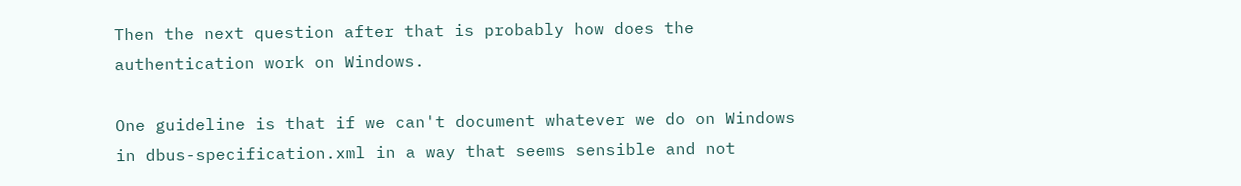Then the next question after that is probably how does the
authentication work on Windows.

One guideline is that if we can't document whatever we do on Windows
in dbus-specification.xml in a way that seems sensible and not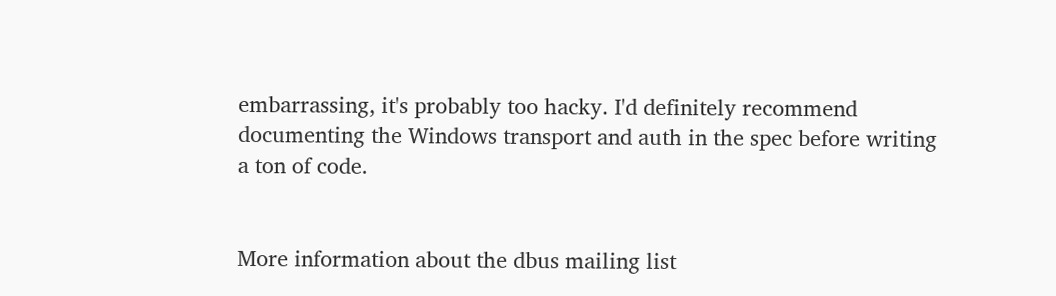embarrassing, it's probably too hacky. I'd definitely recommend
documenting the Windows transport and auth in the spec before writing
a ton of code.


More information about the dbus mailing list